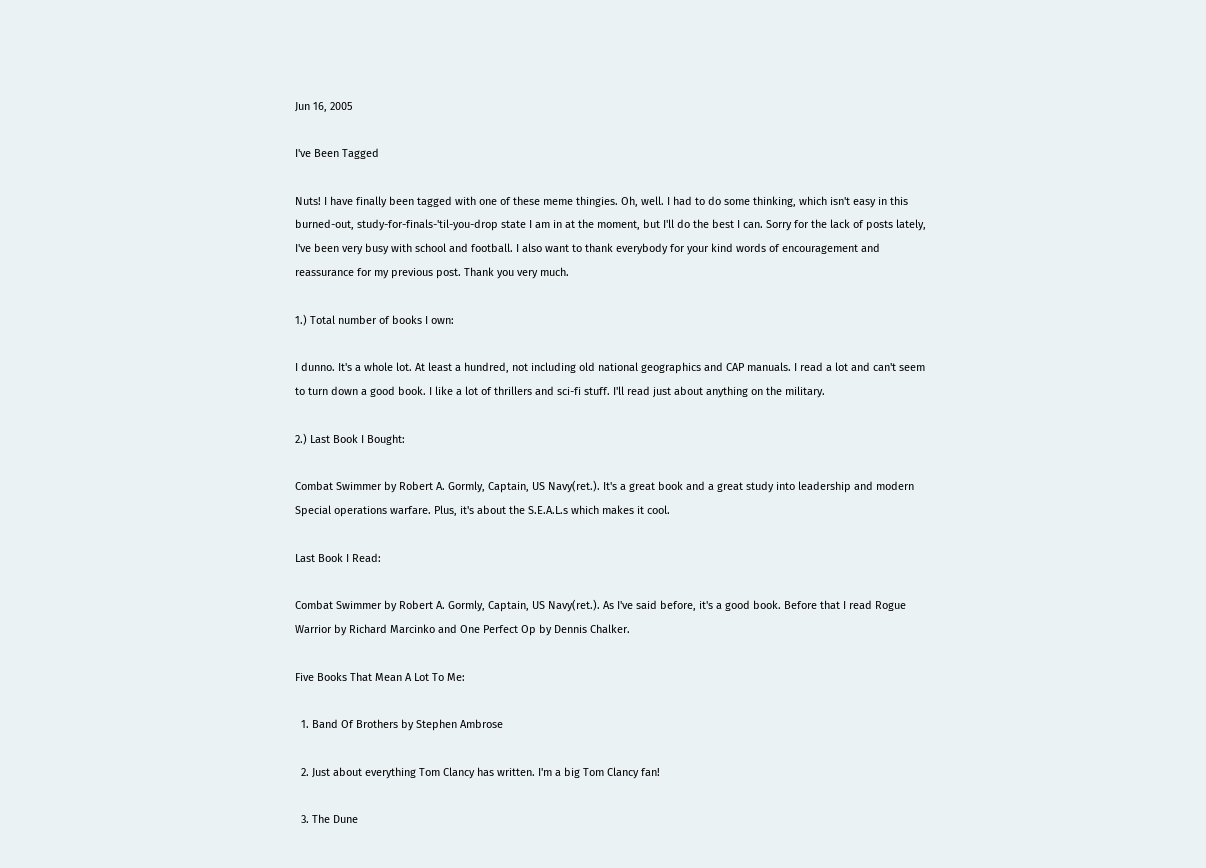Jun 16, 2005

I've Been Tagged

Nuts! I have finally been tagged with one of these meme thingies. Oh, well. I had to do some thinking, which isn't easy in this burned-out, study-for-finals-'til-you-drop state I am in at the moment, but I'll do the best I can. Sorry for the lack of posts lately, I've been very busy with school and football. I also want to thank everybody for your kind words of encouragement and reassurance for my previous post. Thank you very much.

1.) Total number of books I own:

I dunno. It's a whole lot. At least a hundred, not including old national geographics and CAP manuals. I read a lot and can't seem to turn down a good book. I like a lot of thrillers and sci-fi stuff. I'll read just about anything on the military.

2.) Last Book I Bought:

Combat Swimmer by Robert A. Gormly, Captain, US Navy(ret.). It's a great book and a great study into leadership and modern Special operations warfare. Plus, it's about the S.E.A.L.s which makes it cool.

Last Book I Read:

Combat Swimmer by Robert A. Gormly, Captain, US Navy(ret.). As I've said before, it's a good book. Before that I read Rogue Warrior by Richard Marcinko and One Perfect Op by Dennis Chalker.

Five Books That Mean A Lot To Me:

  1. Band Of Brothers by Stephen Ambrose

  2. Just about everything Tom Clancy has written. I'm a big Tom Clancy fan!

  3. The Dune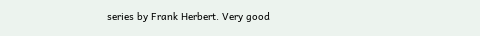series by Frank Herbert. Very good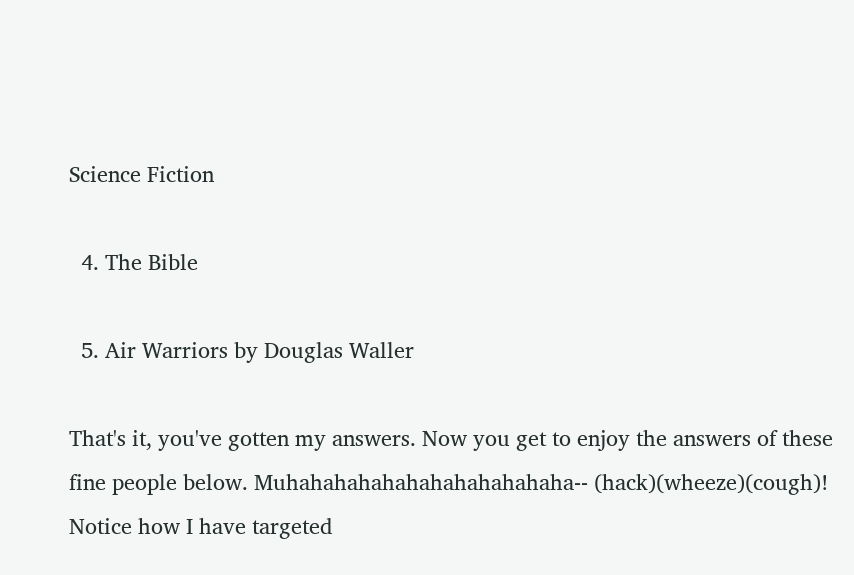Science Fiction

  4. The Bible

  5. Air Warriors by Douglas Waller

That's it, you've gotten my answers. Now you get to enjoy the answers of these fine people below. Muhahahahahahahahahahahaha-- (hack)(wheeze)(cough)! Notice how I have targeted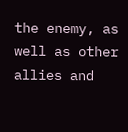the enemy, as well as other allies and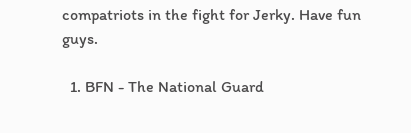compatriots in the fight for Jerky. Have fun guys.

  1. BFN - The National Guard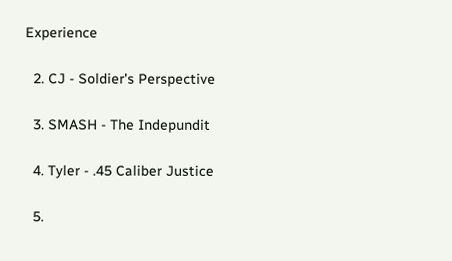Experience

  2. CJ - Soldier's Perspective

  3. SMASH - The Indepundit

  4. Tyler - .45 Caliber Justice

  5.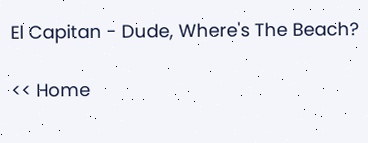El Capitan - Dude, Where's The Beach?

<< Home